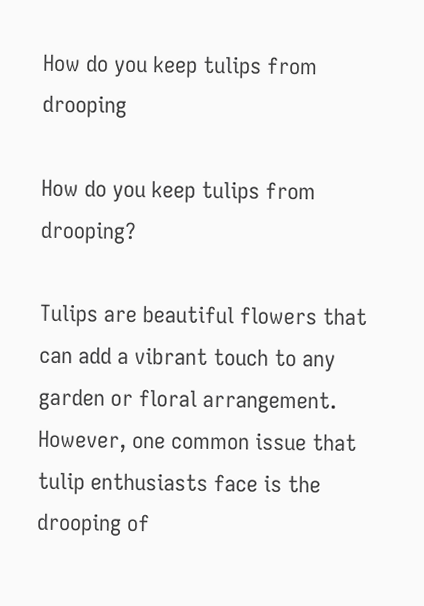How do you keep tulips from drooping

How do you keep tulips from drooping?

Tulips are beautiful flowers that can add a vibrant touch to any garden or floral arrangement. However, one common issue that tulip enthusiasts face is the drooping of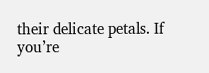their delicate petals. If you’re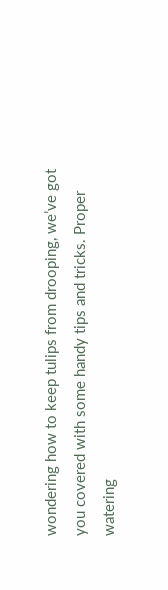wondering how to keep tulips from drooping, we’ve got you covered with some handy tips and tricks. Proper watering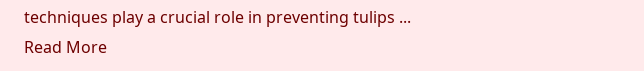techniques play a crucial role in preventing tulips ...
Read More